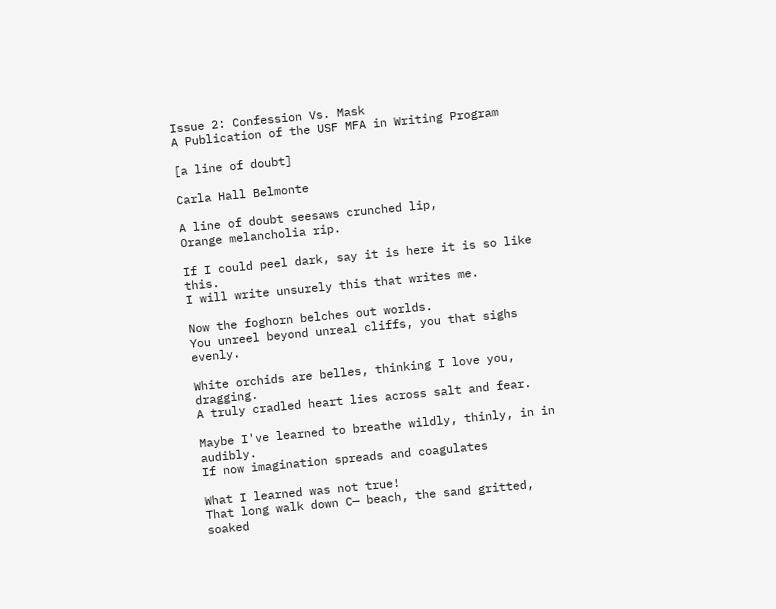Issue 2: Confession Vs. Mask
A Publication of the USF MFA in Writing Program

[a line of doubt]

Carla Hall Belmonte

A line of doubt seesaws crunched lip,
Orange melancholia rip.

If I could peel dark, say it is here it is so like this.
I will write unsurely this that writes me.

Now the foghorn belches out worlds.
You unreel beyond unreal cliffs, you that sighs evenly.

White orchids are belles, thinking I love you, dragging.
A truly cradled heart lies across salt and fear.

Maybe I've learned to breathe wildly, thinly, in in audibly.
If now imagination spreads and coagulates

What I learned was not true!
That long walk down C— beach, the sand gritted, soaked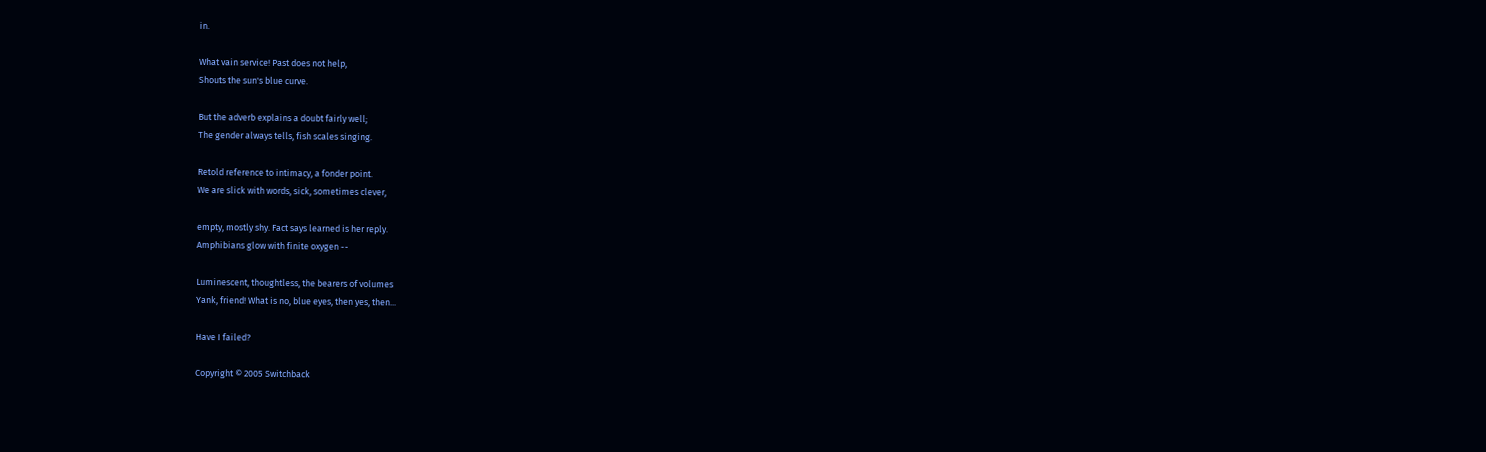in.

What vain service! Past does not help,
Shouts the sun's blue curve.

But the adverb explains a doubt fairly well;
The gender always tells, fish scales singing.

Retold reference to intimacy, a fonder point.
We are slick with words, sick, sometimes clever,

empty, mostly shy. Fact says learned is her reply.
Amphibians glow with finite oxygen --

Luminescent, thoughtless, the bearers of volumes
Yank, friend! What is no, blue eyes, then yes, then...

Have I failed?

Copyright © 2005 Switchback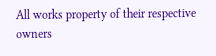All works property of their respective owners